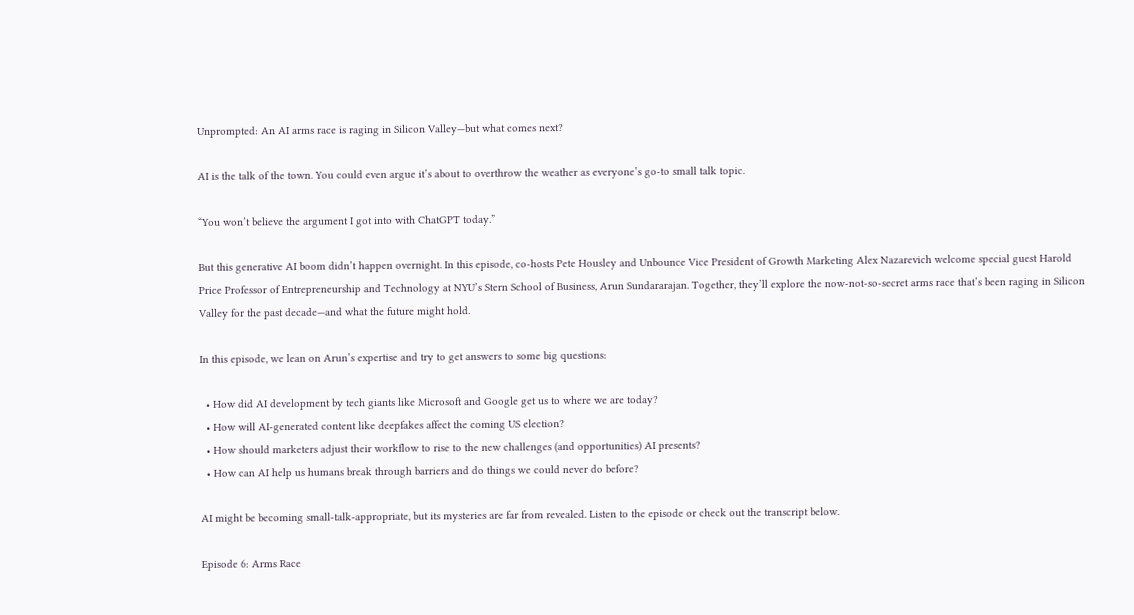Unprompted: An AI arms race is raging in Silicon Valley—but what comes next?

AI is the talk of the town. You could even argue it’s about to overthrow the weather as everyone’s go-to small talk topic.

“You won’t believe the argument I got into with ChatGPT today.”

But this generative AI boom didn’t happen overnight. In this episode, co-hosts Pete Housley and Unbounce Vice President of Growth Marketing Alex Nazarevich welcome special guest Harold Price Professor of Entrepreneurship and Technology at NYU’s Stern School of Business, Arun Sundararajan. Together, they’ll explore the now-not-so-secret arms race that’s been raging in Silicon Valley for the past decade—and what the future might hold.

In this episode, we lean on Arun’s expertise and try to get answers to some big questions:

  • How did AI development by tech giants like Microsoft and Google get us to where we are today?
  • How will AI-generated content like deepfakes affect the coming US election?
  • How should marketers adjust their workflow to rise to the new challenges (and opportunities) AI presents?
  • How can AI help us humans break through barriers and do things we could never do before?

AI might be becoming small-talk-appropriate, but its mysteries are far from revealed. Listen to the episode or check out the transcript below.

Episode 6: Arms Race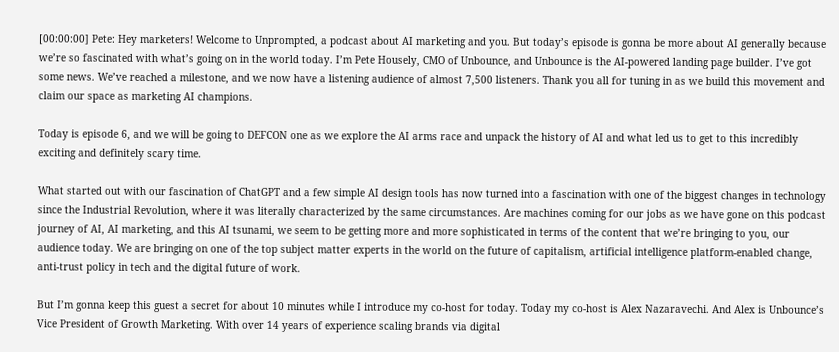[00:00:00] Pete: Hey marketers! Welcome to Unprompted, a podcast about AI marketing and you. But today’s episode is gonna be more about AI generally because we’re so fascinated with what’s going on in the world today. I’m Pete Housely, CMO of Unbounce, and Unbounce is the AI-powered landing page builder. I’ve got some news. We’ve reached a milestone, and we now have a listening audience of almost 7,500 listeners. Thank you all for tuning in as we build this movement and claim our space as marketing AI champions.

Today is episode 6, and we will be going to DEFCON one as we explore the AI arms race and unpack the history of AI and what led us to get to this incredibly exciting and definitely scary time.

What started out with our fascination of ChatGPT and a few simple AI design tools has now turned into a fascination with one of the biggest changes in technology since the Industrial Revolution, where it was literally characterized by the same circumstances. Are machines coming for our jobs as we have gone on this podcast journey of AI, AI marketing, and this AI tsunami, we seem to be getting more and more sophisticated in terms of the content that we’re bringing to you, our audience today. We are bringing on one of the top subject matter experts in the world on the future of capitalism, artificial intelligence platform-enabled change, anti-trust policy in tech and the digital future of work.

But I’m gonna keep this guest a secret for about 10 minutes while I introduce my co-host for today. Today my co-host is Alex Nazaravechi. And Alex is Unbounce’s Vice President of Growth Marketing. With over 14 years of experience scaling brands via digital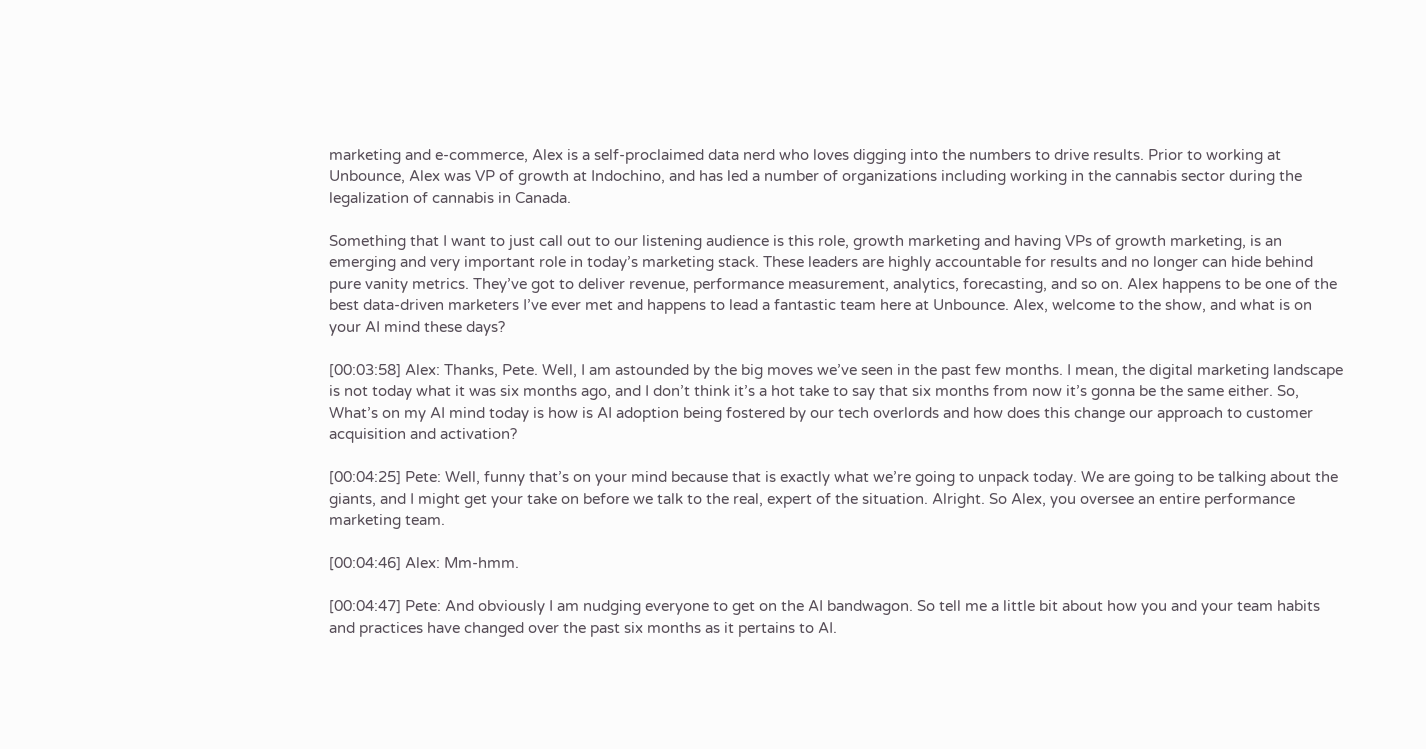marketing and e-commerce, Alex is a self-proclaimed data nerd who loves digging into the numbers to drive results. Prior to working at Unbounce, Alex was VP of growth at Indochino, and has led a number of organizations including working in the cannabis sector during the legalization of cannabis in Canada.

Something that I want to just call out to our listening audience is this role, growth marketing and having VPs of growth marketing, is an emerging and very important role in today’s marketing stack. These leaders are highly accountable for results and no longer can hide behind pure vanity metrics. They’ve got to deliver revenue, performance measurement, analytics, forecasting, and so on. Alex happens to be one of the best data-driven marketers I’ve ever met and happens to lead a fantastic team here at Unbounce. Alex, welcome to the show, and what is on your AI mind these days?

[00:03:58] Alex: Thanks, Pete. Well, I am astounded by the big moves we’ve seen in the past few months. I mean, the digital marketing landscape is not today what it was six months ago, and I don’t think it’s a hot take to say that six months from now it’s gonna be the same either. So, What’s on my AI mind today is how is AI adoption being fostered by our tech overlords and how does this change our approach to customer acquisition and activation?

[00:04:25] Pete: Well, funny that’s on your mind because that is exactly what we’re going to unpack today. We are going to be talking about the giants, and I might get your take on before we talk to the real, expert of the situation. Alright. So Alex, you oversee an entire performance marketing team.

[00:04:46] Alex: Mm-hmm.

[00:04:47] Pete: And obviously I am nudging everyone to get on the AI bandwagon. So tell me a little bit about how you and your team habits and practices have changed over the past six months as it pertains to AI.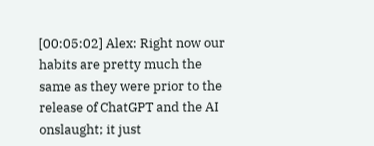[00:05:02] Alex: Right now our habits are pretty much the same as they were prior to the release of ChatGPT and the AI onslaught; it just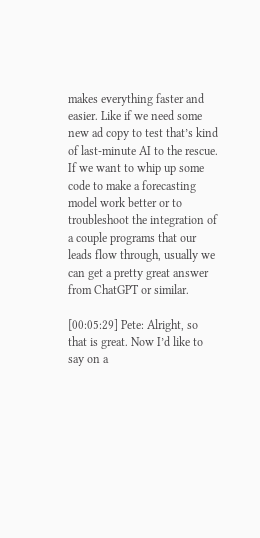makes everything faster and easier. Like if we need some new ad copy to test that’s kind of last-minute AI to the rescue. If we want to whip up some code to make a forecasting model work better or to troubleshoot the integration of a couple programs that our leads flow through, usually we can get a pretty great answer from ChatGPT or similar.

[00:05:29] Pete: Alright, so that is great. Now I’d like to say on a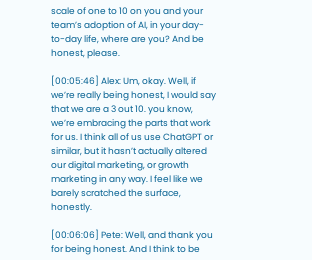scale of one to 10 on you and your team’s adoption of AI, in your day-to-day life, where are you? And be honest, please.

[00:05:46] Alex: Um, okay. Well, if we’re really being honest, I would say that we are a 3 out 10. you know, we’re embracing the parts that work for us. I think all of us use ChatGPT or similar, but it hasn’t actually altered our digital marketing, or growth marketing in any way. I feel like we barely scratched the surface, honestly.

[00:06:06] Pete: Well, and thank you for being honest. And I think to be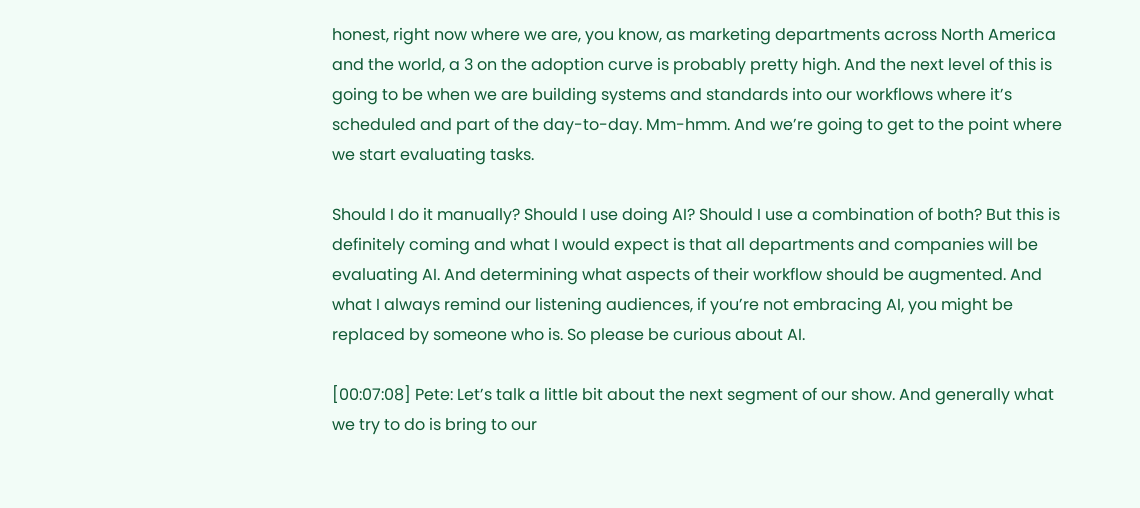honest, right now where we are, you know, as marketing departments across North America and the world, a 3 on the adoption curve is probably pretty high. And the next level of this is going to be when we are building systems and standards into our workflows where it’s scheduled and part of the day-to-day. Mm-hmm. And we’re going to get to the point where we start evaluating tasks.

Should I do it manually? Should I use doing AI? Should I use a combination of both? But this is definitely coming and what I would expect is that all departments and companies will be evaluating AI. And determining what aspects of their workflow should be augmented. And what I always remind our listening audiences, if you’re not embracing AI, you might be replaced by someone who is. So please be curious about AI.

[00:07:08] Pete: Let’s talk a little bit about the next segment of our show. And generally what we try to do is bring to our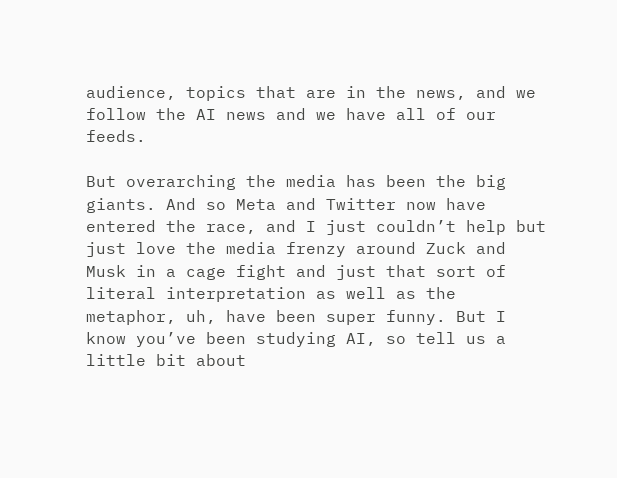audience, topics that are in the news, and we follow the AI news and we have all of our feeds.

But overarching the media has been the big giants. And so Meta and Twitter now have entered the race, and I just couldn’t help but just love the media frenzy around Zuck and Musk in a cage fight and just that sort of literal interpretation as well as the metaphor, uh, have been super funny. But I know you’ve been studying AI, so tell us a little bit about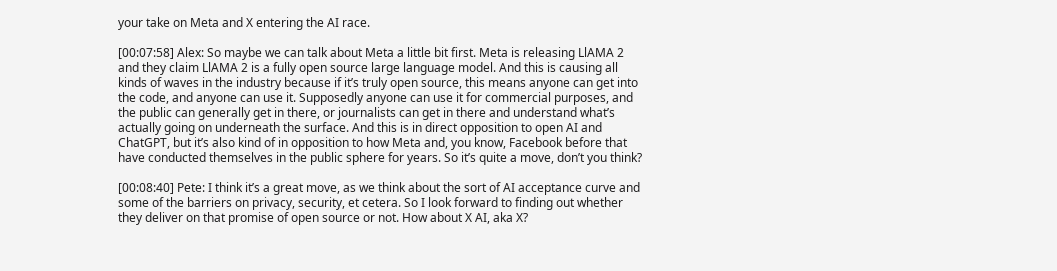your take on Meta and X entering the AI race.

[00:07:58] Alex: So maybe we can talk about Meta a little bit first. Meta is releasing LlAMA 2 and they claim LlAMA 2 is a fully open source large language model. And this is causing all kinds of waves in the industry because if it’s truly open source, this means anyone can get into the code, and anyone can use it. Supposedly anyone can use it for commercial purposes, and the public can generally get in there, or journalists can get in there and understand what’s actually going on underneath the surface. And this is in direct opposition to open AI and ChatGPT, but it’s also kind of in opposition to how Meta and, you know, Facebook before that have conducted themselves in the public sphere for years. So it’s quite a move, don’t you think?

[00:08:40] Pete: I think it’s a great move, as we think about the sort of AI acceptance curve and some of the barriers on privacy, security, et cetera. So I look forward to finding out whether they deliver on that promise of open source or not. How about X AI, aka X?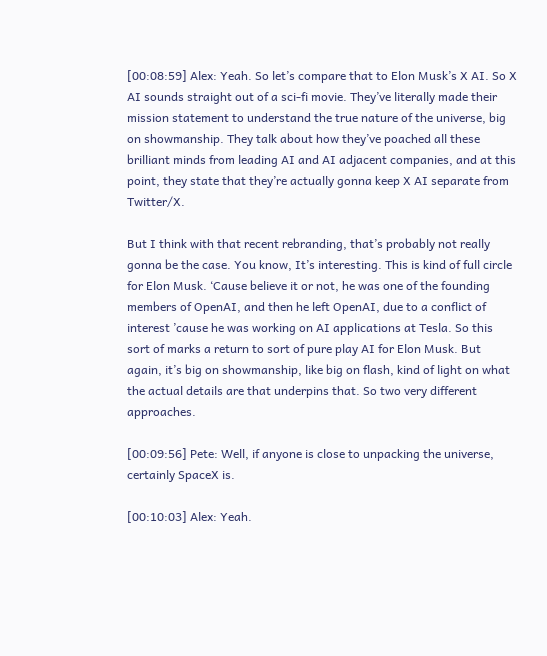[00:08:59] Alex: Yeah. So let’s compare that to Elon Musk’s X AI. So X AI sounds straight out of a sci-fi movie. They’ve literally made their mission statement to understand the true nature of the universe, big on showmanship. They talk about how they’ve poached all these brilliant minds from leading AI and AI adjacent companies, and at this point, they state that they’re actually gonna keep X AI separate from Twitter/X.

But I think with that recent rebranding, that’s probably not really gonna be the case. You know, It’s interesting. This is kind of full circle for Elon Musk. ‘Cause believe it or not, he was one of the founding members of OpenAI, and then he left OpenAI, due to a conflict of interest ’cause he was working on AI applications at Tesla. So this sort of marks a return to sort of pure play AI for Elon Musk. But again, it’s big on showmanship, like big on flash, kind of light on what the actual details are that underpins that. So two very different approaches.

[00:09:56] Pete: Well, if anyone is close to unpacking the universe, certainly SpaceX is.

[00:10:03] Alex: Yeah.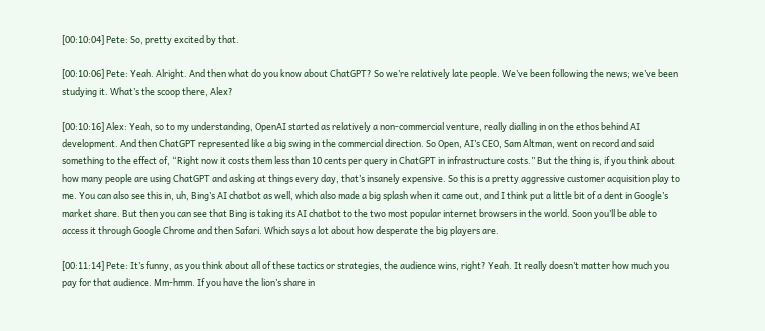[00:10:04] Pete: So, pretty excited by that.

[00:10:06] Pete: Yeah. Alright. And then what do you know about ChatGPT? So we’re relatively late people. We’ve been following the news; we’ve been studying it. What’s the scoop there, Alex?

[00:10:16] Alex: Yeah, so to my understanding, OpenAI started as relatively a non-commercial venture, really dialling in on the ethos behind AI development. And then ChatGPT represented like a big swing in the commercial direction. So Open, AI’s CEO, Sam Altman, went on record and said something to the effect of, “Right now it costs them less than 10 cents per query in ChatGPT in infrastructure costs.” But the thing is, if you think about how many people are using ChatGPT and asking at things every day, that’s insanely expensive. So this is a pretty aggressive customer acquisition play to me. You can also see this in, uh, Bing’s AI chatbot as well, which also made a big splash when it came out, and I think put a little bit of a dent in Google’s market share. But then you can see that Bing is taking its AI chatbot to the two most popular internet browsers in the world. Soon you’ll be able to access it through Google Chrome and then Safari. Which says a lot about how desperate the big players are.

[00:11:14] Pete: It’s funny, as you think about all of these tactics or strategies, the audience wins, right? Yeah. It really doesn’t matter how much you pay for that audience. Mm-hmm. If you have the lion’s share in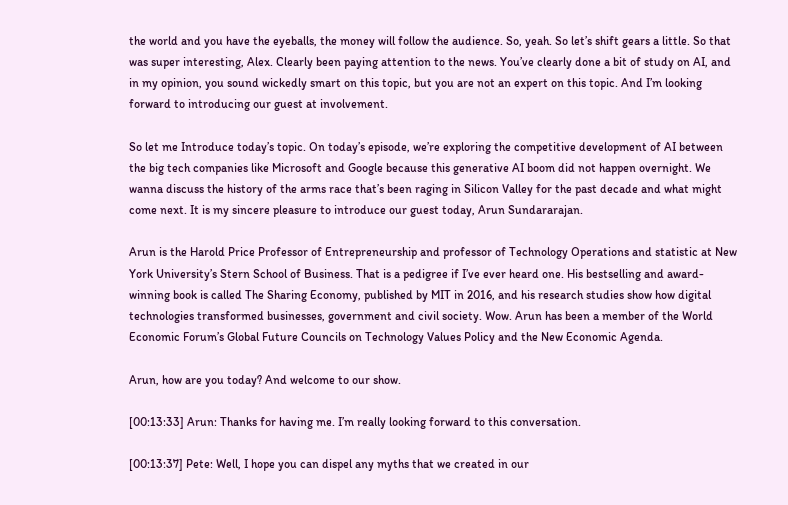the world and you have the eyeballs, the money will follow the audience. So, yeah. So let’s shift gears a little. So that was super interesting, Alex. Clearly been paying attention to the news. You’ve clearly done a bit of study on AI, and in my opinion, you sound wickedly smart on this topic, but you are not an expert on this topic. And I’m looking forward to introducing our guest at involvement.

So let me Introduce today’s topic. On today’s episode, we’re exploring the competitive development of AI between the big tech companies like Microsoft and Google because this generative AI boom did not happen overnight. We wanna discuss the history of the arms race that’s been raging in Silicon Valley for the past decade and what might come next. It is my sincere pleasure to introduce our guest today, Arun Sundararajan.

Arun is the Harold Price Professor of Entrepreneurship and professor of Technology Operations and statistic at New York University’s Stern School of Business. That is a pedigree if I’ve ever heard one. His bestselling and award-winning book is called The Sharing Economy, published by MIT in 2016, and his research studies show how digital technologies transformed businesses, government and civil society. Wow. Arun has been a member of the World Economic Forum’s Global Future Councils on Technology Values Policy and the New Economic Agenda.

Arun, how are you today? And welcome to our show.

[00:13:33] Arun: Thanks for having me. I’m really looking forward to this conversation.

[00:13:37] Pete: Well, I hope you can dispel any myths that we created in our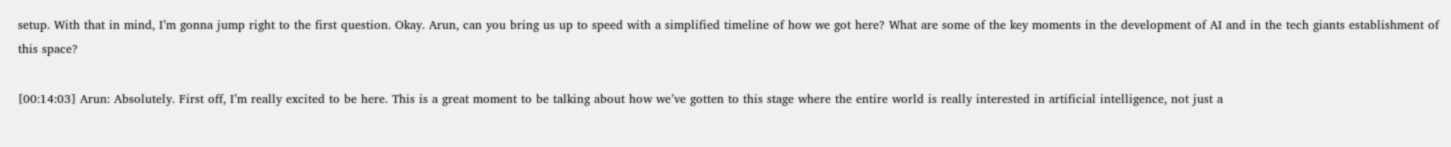setup. With that in mind, I’m gonna jump right to the first question. Okay. Arun, can you bring us up to speed with a simplified timeline of how we got here? What are some of the key moments in the development of AI and in the tech giants establishment of this space?

[00:14:03] Arun: Absolutely. First off, I’m really excited to be here. This is a great moment to be talking about how we’ve gotten to this stage where the entire world is really interested in artificial intelligence, not just a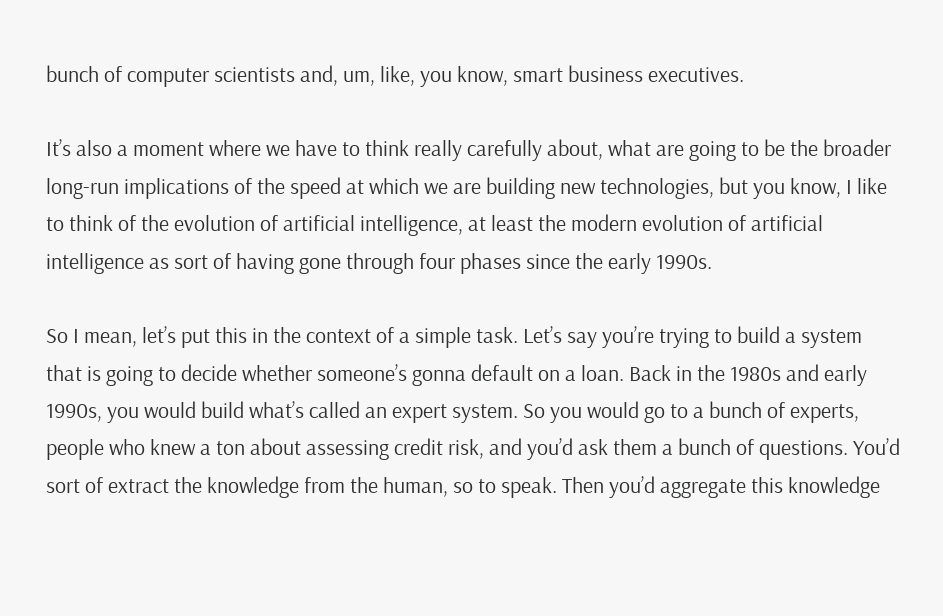bunch of computer scientists and, um, like, you know, smart business executives.

It’s also a moment where we have to think really carefully about, what are going to be the broader long-run implications of the speed at which we are building new technologies, but you know, I like to think of the evolution of artificial intelligence, at least the modern evolution of artificial intelligence as sort of having gone through four phases since the early 1990s.

So I mean, let’s put this in the context of a simple task. Let’s say you’re trying to build a system that is going to decide whether someone’s gonna default on a loan. Back in the 1980s and early 1990s, you would build what’s called an expert system. So you would go to a bunch of experts, people who knew a ton about assessing credit risk, and you’d ask them a bunch of questions. You’d sort of extract the knowledge from the human, so to speak. Then you’d aggregate this knowledge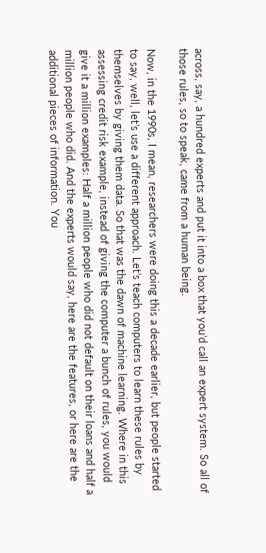across, say, a hundred experts and put it into a box that you’d call an expert system. So all of those rules, so to speak, came from a human being.

Now, in the 1990s, I mean, researchers were doing this a decade earlier, but people started to say, well, let’s use a different approach. Let’s teach computers to learn these rules by themselves by giving them data. So that was the dawn of machine learning. Where in this assessing credit risk example, instead of giving the computer a bunch of rules, you would give it a million examples: Half a million people who did not default on their loans and half a million people who did. And the experts would say, here are the features, or here are the additional pieces of information. You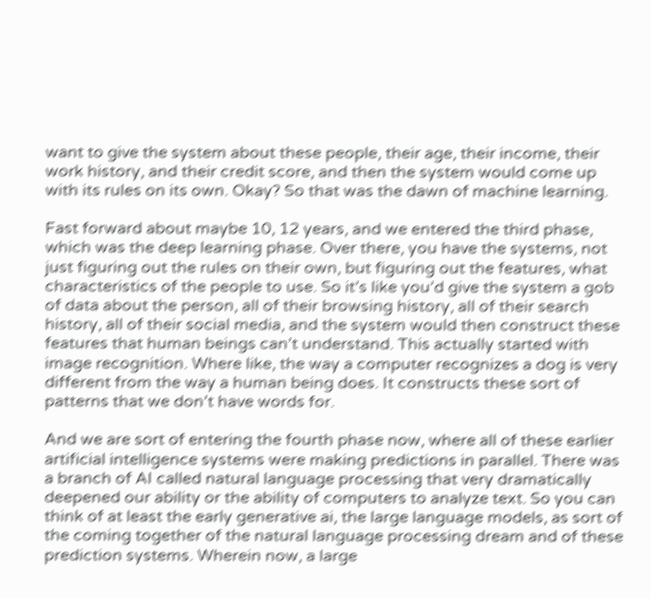want to give the system about these people, their age, their income, their work history, and their credit score, and then the system would come up with its rules on its own. Okay? So that was the dawn of machine learning.

Fast forward about maybe 10, 12 years, and we entered the third phase, which was the deep learning phase. Over there, you have the systems, not just figuring out the rules on their own, but figuring out the features, what characteristics of the people to use. So it’s like you’d give the system a gob of data about the person, all of their browsing history, all of their search history, all of their social media, and the system would then construct these features that human beings can’t understand. This actually started with image recognition. Where like, the way a computer recognizes a dog is very different from the way a human being does. It constructs these sort of patterns that we don’t have words for.

And we are sort of entering the fourth phase now, where all of these earlier artificial intelligence systems were making predictions in parallel. There was a branch of AI called natural language processing that very dramatically deepened our ability or the ability of computers to analyze text. So you can think of at least the early generative ai, the large language models, as sort of the coming together of the natural language processing dream and of these prediction systems. Wherein now, a large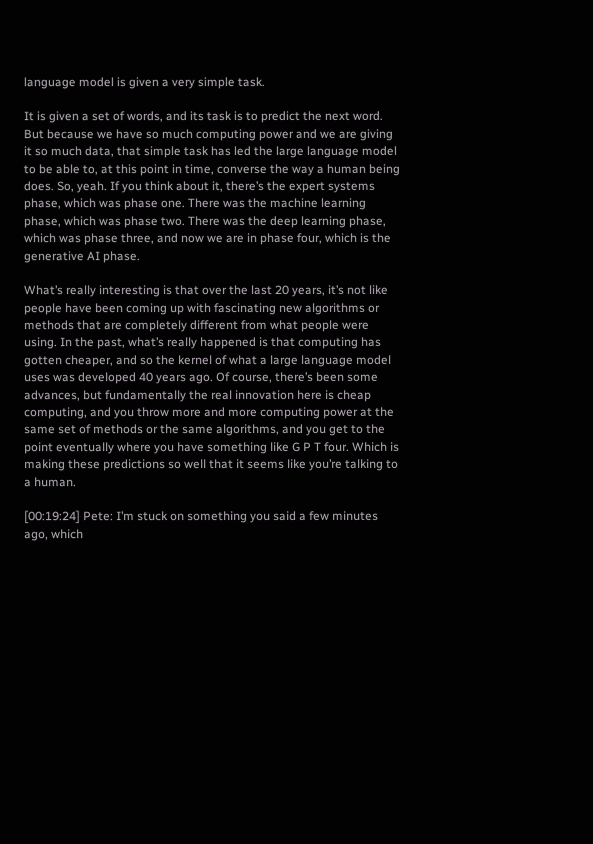language model is given a very simple task.

It is given a set of words, and its task is to predict the next word. But because we have so much computing power and we are giving it so much data, that simple task has led the large language model to be able to, at this point in time, converse the way a human being does. So, yeah. If you think about it, there’s the expert systems phase, which was phase one. There was the machine learning phase, which was phase two. There was the deep learning phase, which was phase three, and now we are in phase four, which is the generative AI phase.

What’s really interesting is that over the last 20 years, it’s not like people have been coming up with fascinating new algorithms or methods that are completely different from what people were using. In the past, what’s really happened is that computing has gotten cheaper, and so the kernel of what a large language model uses was developed 40 years ago. Of course, there’s been some advances, but fundamentally the real innovation here is cheap computing, and you throw more and more computing power at the same set of methods or the same algorithms, and you get to the point eventually where you have something like G P T four. Which is making these predictions so well that it seems like you’re talking to a human.

[00:19:24] Pete: I’m stuck on something you said a few minutes ago, which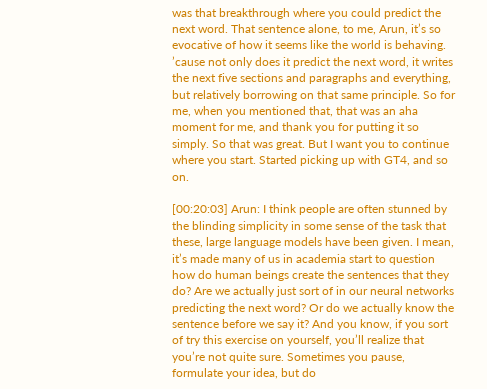was that breakthrough where you could predict the next word. That sentence alone, to me, Arun, it’s so evocative of how it seems like the world is behaving. ’cause not only does it predict the next word, it writes the next five sections and paragraphs and everything, but relatively borrowing on that same principle. So for me, when you mentioned that, that was an aha moment for me, and thank you for putting it so simply. So that was great. But I want you to continue where you start. Started picking up with GT4, and so on.

[00:20:03] Arun: I think people are often stunned by the blinding simplicity in some sense of the task that these, large language models have been given. I mean, it’s made many of us in academia start to question how do human beings create the sentences that they do? Are we actually just sort of in our neural networks predicting the next word? Or do we actually know the sentence before we say it? And you know, if you sort of try this exercise on yourself, you’ll realize that you’re not quite sure. Sometimes you pause, formulate your idea, but do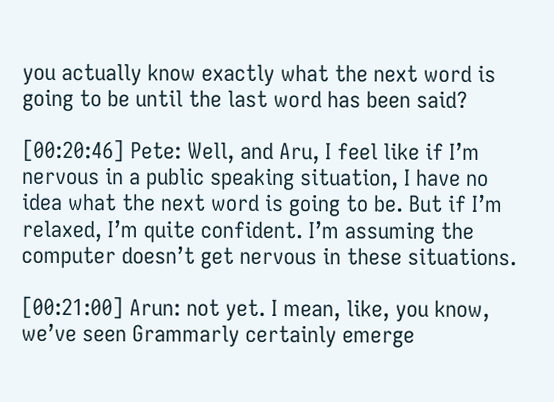you actually know exactly what the next word is going to be until the last word has been said?

[00:20:46] Pete: Well, and Aru, I feel like if I’m nervous in a public speaking situation, I have no idea what the next word is going to be. But if I’m relaxed, I’m quite confident. I’m assuming the computer doesn’t get nervous in these situations.

[00:21:00] Arun: not yet. I mean, like, you know, we’ve seen Grammarly certainly emerge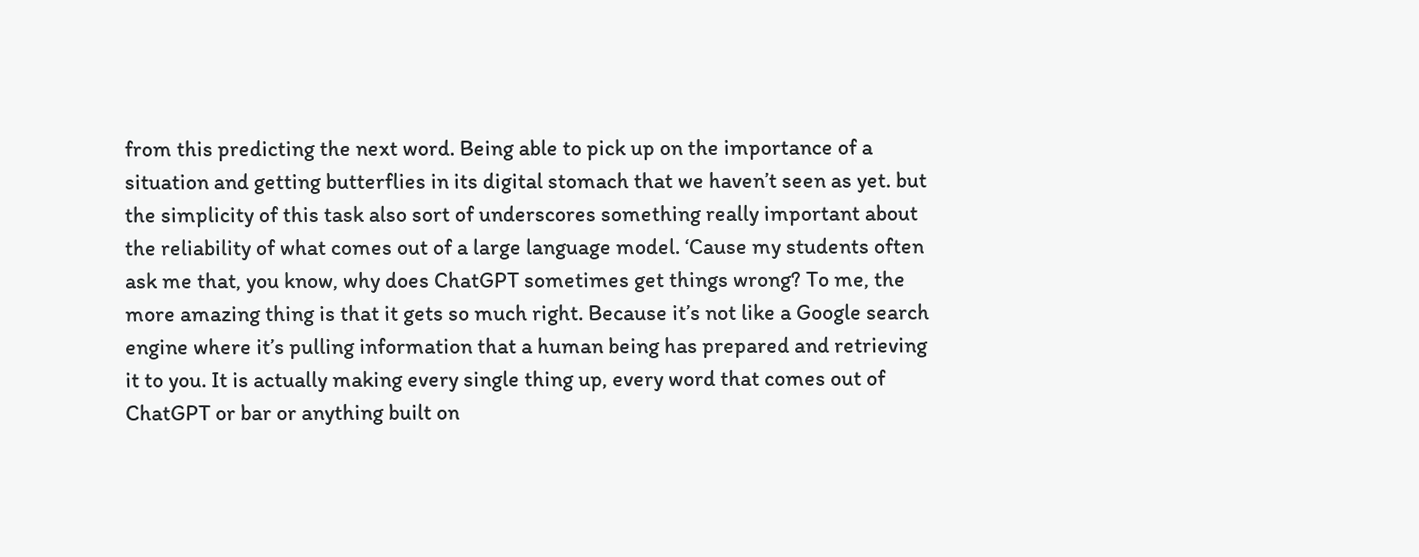from this predicting the next word. Being able to pick up on the importance of a situation and getting butterflies in its digital stomach that we haven’t seen as yet. but the simplicity of this task also sort of underscores something really important about the reliability of what comes out of a large language model. ‘Cause my students often ask me that, you know, why does ChatGPT sometimes get things wrong? To me, the more amazing thing is that it gets so much right. Because it’s not like a Google search engine where it’s pulling information that a human being has prepared and retrieving it to you. It is actually making every single thing up, every word that comes out of ChatGPT or bar or anything built on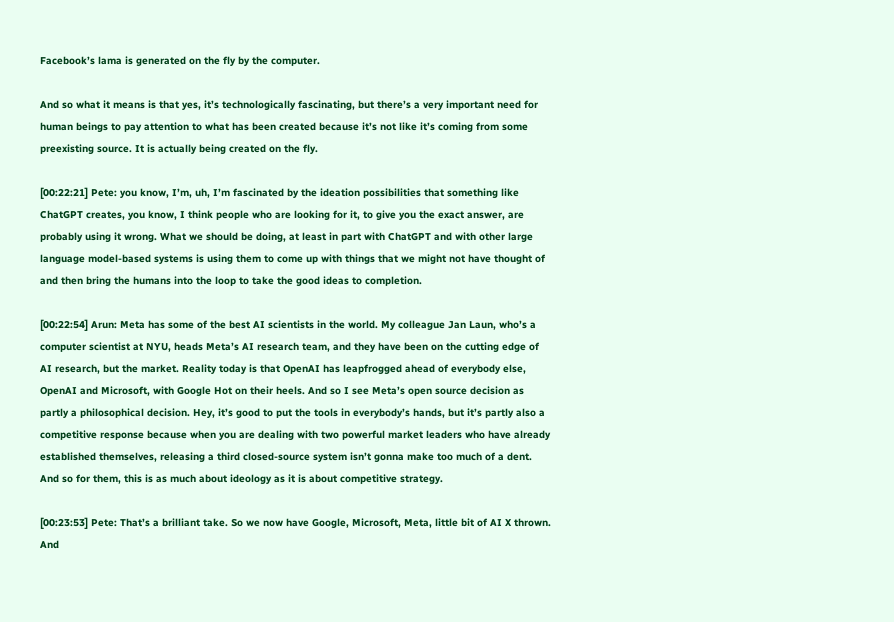Facebook’s lama is generated on the fly by the computer.

And so what it means is that yes, it’s technologically fascinating, but there’s a very important need for human beings to pay attention to what has been created because it’s not like it’s coming from some preexisting source. It is actually being created on the fly.

[00:22:21] Pete: you know, I’m, uh, I’m fascinated by the ideation possibilities that something like ChatGPT creates, you know, I think people who are looking for it, to give you the exact answer, are probably using it wrong. What we should be doing, at least in part with ChatGPT and with other large language model-based systems is using them to come up with things that we might not have thought of and then bring the humans into the loop to take the good ideas to completion.

[00:22:54] Arun: Meta has some of the best AI scientists in the world. My colleague Jan Laun, who’s a computer scientist at NYU, heads Meta’s AI research team, and they have been on the cutting edge of AI research, but the market. Reality today is that OpenAI has leapfrogged ahead of everybody else, OpenAI and Microsoft, with Google Hot on their heels. And so I see Meta’s open source decision as partly a philosophical decision. Hey, it’s good to put the tools in everybody’s hands, but it’s partly also a competitive response because when you are dealing with two powerful market leaders who have already established themselves, releasing a third closed-source system isn’t gonna make too much of a dent. And so for them, this is as much about ideology as it is about competitive strategy.

[00:23:53] Pete: That’s a brilliant take. So we now have Google, Microsoft, Meta, little bit of AI X thrown. And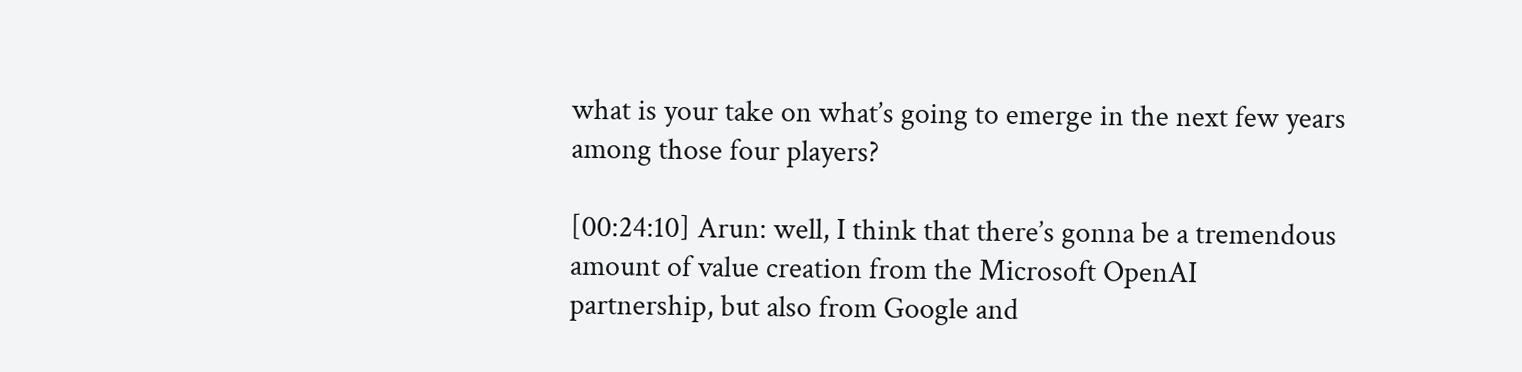what is your take on what’s going to emerge in the next few years among those four players?

[00:24:10] Arun: well, I think that there’s gonna be a tremendous amount of value creation from the Microsoft OpenAI partnership, but also from Google and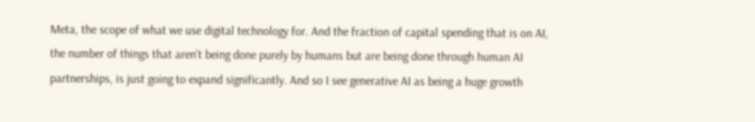Meta, the scope of what we use digital technology for. And the fraction of capital spending that is on AI, the number of things that aren’t being done purely by humans but are being done through human AI partnerships, is just going to expand significantly. And so I see generative AI as being a huge growth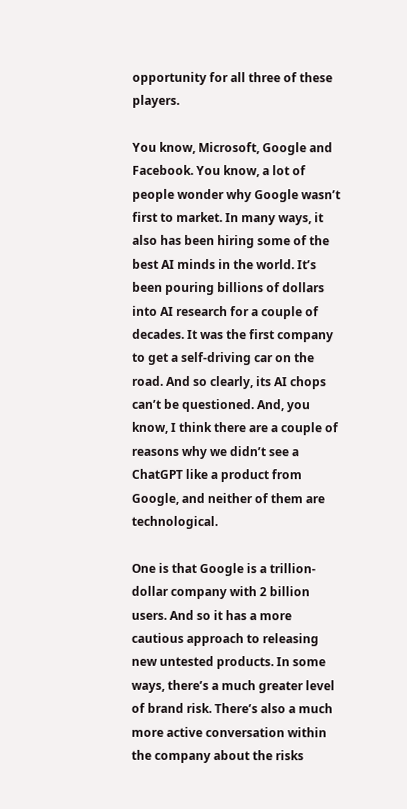opportunity for all three of these players.

You know, Microsoft, Google and Facebook. You know, a lot of people wonder why Google wasn’t first to market. In many ways, it also has been hiring some of the best AI minds in the world. It’s been pouring billions of dollars into AI research for a couple of decades. It was the first company to get a self-driving car on the road. And so clearly, its AI chops can’t be questioned. And, you know, I think there are a couple of reasons why we didn’t see a ChatGPT like a product from Google, and neither of them are technological.

One is that Google is a trillion-dollar company with 2 billion users. And so it has a more cautious approach to releasing new untested products. In some ways, there’s a much greater level of brand risk. There’s also a much more active conversation within the company about the risks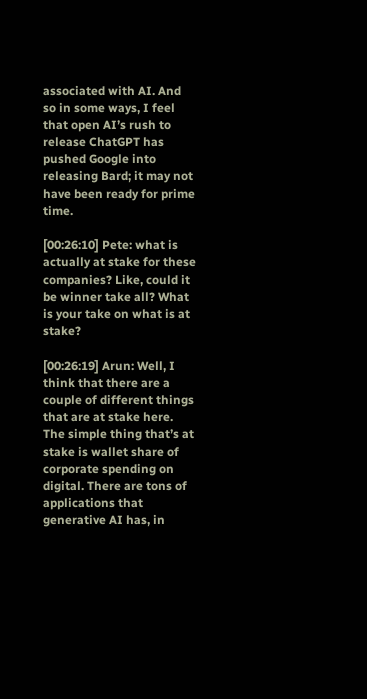associated with AI. And so in some ways, I feel that open AI’s rush to release ChatGPT has pushed Google into releasing Bard; it may not have been ready for prime time.

[00:26:10] Pete: what is actually at stake for these companies? Like, could it be winner take all? What is your take on what is at stake?

[00:26:19] Arun: Well, I think that there are a couple of different things that are at stake here. The simple thing that’s at stake is wallet share of corporate spending on digital. There are tons of applications that generative AI has, in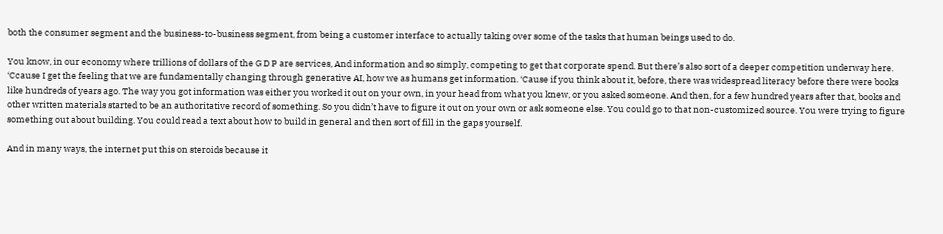both the consumer segment and the business-to-business segment, from being a customer interface to actually taking over some of the tasks that human beings used to do.

You know, in our economy where trillions of dollars of the G D P are services, And information and so simply, competing to get that corporate spend. But there’s also sort of a deeper competition underway here. ‘Ccause I get the feeling that we are fundamentally changing through generative AI, how we as humans get information. ‘Cause if you think about it, before, there was widespread literacy before there were books like hundreds of years ago. The way you got information was either you worked it out on your own, in your head from what you knew, or you asked someone. And then, for a few hundred years after that, books and other written materials started to be an authoritative record of something. So you didn’t have to figure it out on your own or ask someone else. You could go to that non-customized source. You were trying to figure something out about building. You could read a text about how to build in general and then sort of fill in the gaps yourself.

And in many ways, the internet put this on steroids because it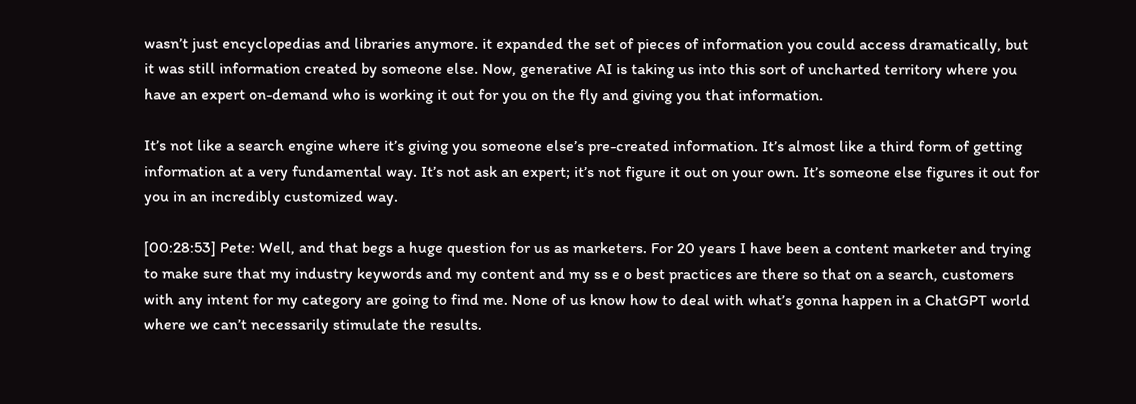wasn’t just encyclopedias and libraries anymore. it expanded the set of pieces of information you could access dramatically, but it was still information created by someone else. Now, generative AI is taking us into this sort of uncharted territory where you have an expert on-demand who is working it out for you on the fly and giving you that information.

It’s not like a search engine where it’s giving you someone else’s pre-created information. It’s almost like a third form of getting information at a very fundamental way. It’s not ask an expert; it’s not figure it out on your own. It’s someone else figures it out for you in an incredibly customized way.

[00:28:53] Pete: Well, and that begs a huge question for us as marketers. For 20 years I have been a content marketer and trying to make sure that my industry keywords and my content and my ss e o best practices are there so that on a search, customers with any intent for my category are going to find me. None of us know how to deal with what’s gonna happen in a ChatGPT world where we can’t necessarily stimulate the results.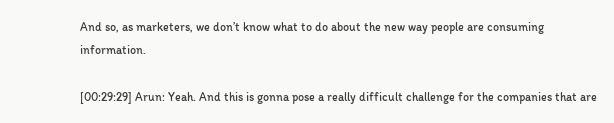And so, as marketers, we don’t know what to do about the new way people are consuming information.

[00:29:29] Arun: Yeah. And this is gonna pose a really difficult challenge for the companies that are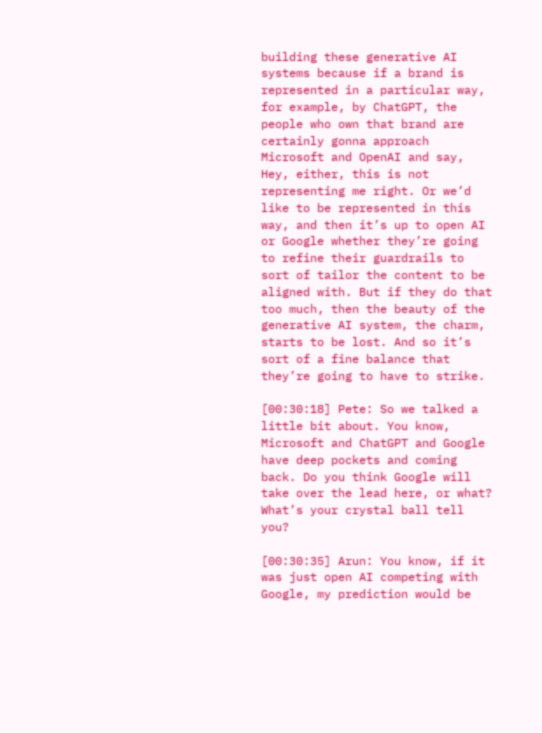building these generative AI systems because if a brand is represented in a particular way, for example, by ChatGPT, the people who own that brand are certainly gonna approach Microsoft and OpenAI and say, Hey, either, this is not representing me right. Or we’d like to be represented in this way, and then it’s up to open AI or Google whether they’re going to refine their guardrails to sort of tailor the content to be aligned with. But if they do that too much, then the beauty of the generative AI system, the charm, starts to be lost. And so it’s sort of a fine balance that they’re going to have to strike.

[00:30:18] Pete: So we talked a little bit about. You know, Microsoft and ChatGPT and Google have deep pockets and coming back. Do you think Google will take over the lead here, or what? What’s your crystal ball tell you?

[00:30:35] Arun: You know, if it was just open AI competing with Google, my prediction would be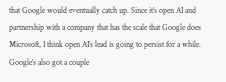that Google would eventually catch up. Since it’s open AI and partnership with a company that has the scale that Google does Microsoft, I think open AI’s lead is going to persist for a while. Google’s also got a couple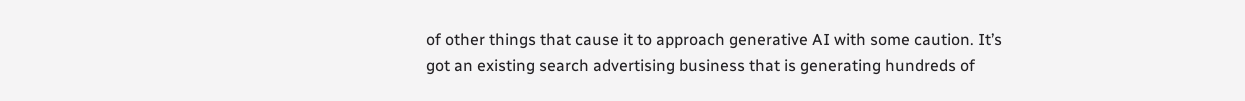of other things that cause it to approach generative AI with some caution. It’s got an existing search advertising business that is generating hundreds of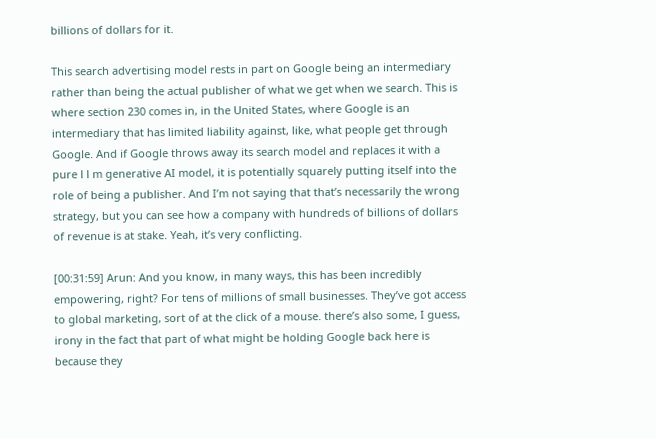billions of dollars for it.

This search advertising model rests in part on Google being an intermediary rather than being the actual publisher of what we get when we search. This is where section 230 comes in, in the United States, where Google is an intermediary that has limited liability against, like, what people get through Google. And if Google throws away its search model and replaces it with a pure l l m generative AI model, it is potentially squarely putting itself into the role of being a publisher. And I’m not saying that that’s necessarily the wrong strategy, but you can see how a company with hundreds of billions of dollars of revenue is at stake. Yeah, it’s very conflicting.

[00:31:59] Arun: And you know, in many ways, this has been incredibly empowering, right? For tens of millions of small businesses. They’ve got access to global marketing, sort of at the click of a mouse. there’s also some, I guess, irony in the fact that part of what might be holding Google back here is because they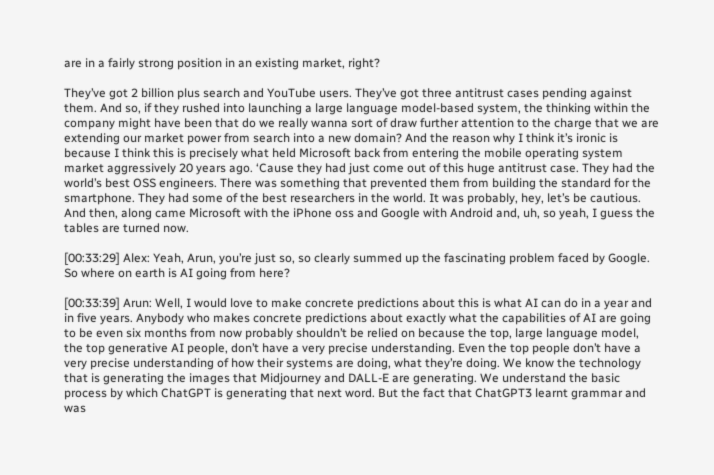are in a fairly strong position in an existing market, right?

They’ve got 2 billion plus search and YouTube users. They’ve got three antitrust cases pending against them. And so, if they rushed into launching a large language model-based system, the thinking within the company might have been that do we really wanna sort of draw further attention to the charge that we are extending our market power from search into a new domain? And the reason why I think it’s ironic is because I think this is precisely what held Microsoft back from entering the mobile operating system market aggressively 20 years ago. ‘Cause they had just come out of this huge antitrust case. They had the world’s best OSS engineers. There was something that prevented them from building the standard for the smartphone. They had some of the best researchers in the world. It was probably, hey, let’s be cautious. And then, along came Microsoft with the iPhone oss and Google with Android and, uh, so yeah, I guess the tables are turned now.

[00:33:29] Alex: Yeah, Arun, you’re just so, so clearly summed up the fascinating problem faced by Google. So where on earth is AI going from here?

[00:33:39] Arun: Well, I would love to make concrete predictions about this is what AI can do in a year and in five years. Anybody who makes concrete predictions about exactly what the capabilities of AI are going to be even six months from now probably shouldn’t be relied on because the top, large language model, the top generative AI people, don’t have a very precise understanding. Even the top people don’t have a very precise understanding of how their systems are doing, what they’re doing. We know the technology that is generating the images that Midjourney and DALL-E are generating. We understand the basic process by which ChatGPT is generating that next word. But the fact that ChatGPT3 learnt grammar and was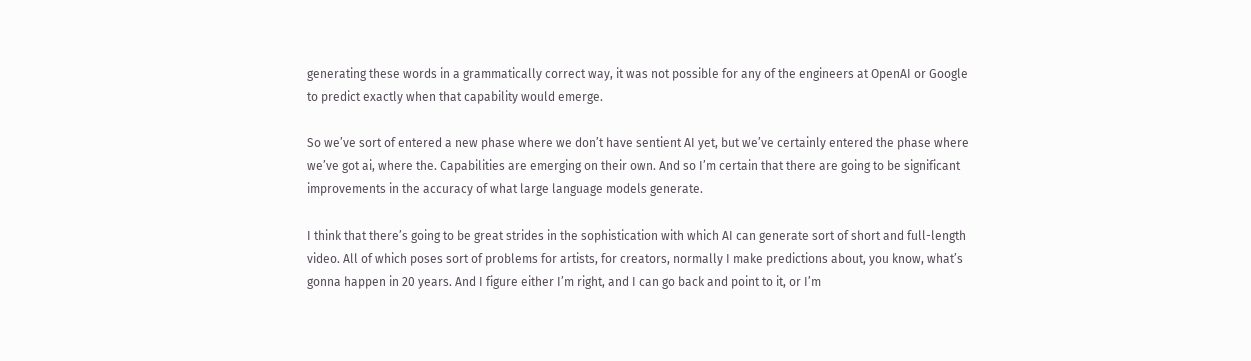generating these words in a grammatically correct way, it was not possible for any of the engineers at OpenAI or Google to predict exactly when that capability would emerge.

So we’ve sort of entered a new phase where we don’t have sentient AI yet, but we’ve certainly entered the phase where we’ve got ai, where the. Capabilities are emerging on their own. And so I’m certain that there are going to be significant improvements in the accuracy of what large language models generate.

I think that there’s going to be great strides in the sophistication with which AI can generate sort of short and full-length video. All of which poses sort of problems for artists, for creators, normally I make predictions about, you know, what’s gonna happen in 20 years. And I figure either I’m right, and I can go back and point to it, or I’m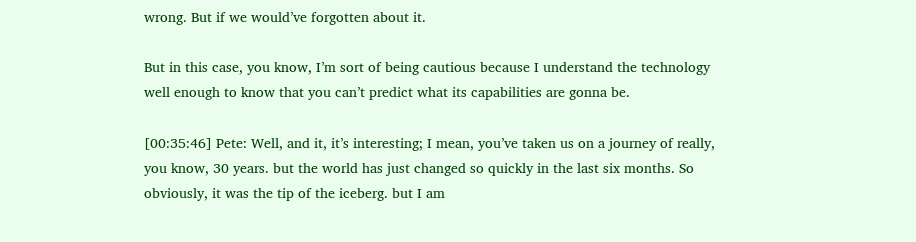wrong. But if we would’ve forgotten about it.

But in this case, you know, I’m sort of being cautious because I understand the technology well enough to know that you can’t predict what its capabilities are gonna be.

[00:35:46] Pete: Well, and it, it’s interesting; I mean, you’ve taken us on a journey of really, you know, 30 years. but the world has just changed so quickly in the last six months. So obviously, it was the tip of the iceberg. but I am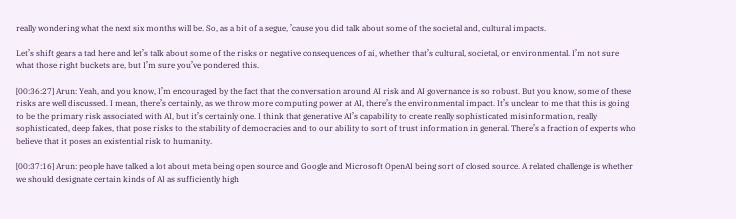really wondering what the next six months will be. So, as a bit of a segue, ’cause you did talk about some of the societal and, cultural impacts.

Let’s shift gears a tad here and let’s talk about some of the risks or negative consequences of ai, whether that’s cultural, societal, or environmental. I’m not sure what those right buckets are, but I’m sure you’ve pondered this.

[00:36:27] Arun: Yeah, and you know, I’m encouraged by the fact that the conversation around AI risk and AI governance is so robust. But you know, some of these risks are well discussed. I mean, there’s certainly, as we throw more computing power at AI, there’s the environmental impact. It’s unclear to me that this is going to be the primary risk associated with AI, but it’s certainly one. I think that generative AI’s capability to create really sophisticated misinformation, really sophisticated, deep fakes, that pose risks to the stability of democracies and to our ability to sort of trust information in general. There’s a fraction of experts who believe that it poses an existential risk to humanity.

[00:37:16] Arun: people have talked a lot about meta being open source and Google and Microsoft OpenAI being sort of closed source. A related challenge is whether we should designate certain kinds of AI as sufficiently high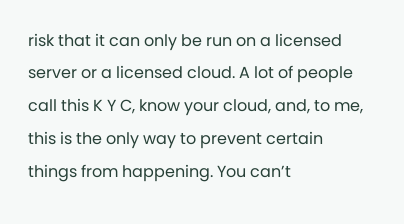risk that it can only be run on a licensed server or a licensed cloud. A lot of people call this K Y C, know your cloud, and, to me, this is the only way to prevent certain things from happening. You can’t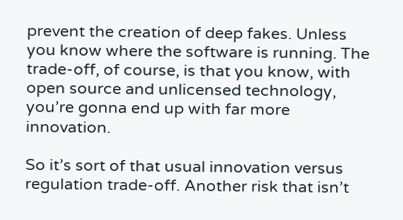prevent the creation of deep fakes. Unless you know where the software is running. The trade-off, of course, is that you know, with open source and unlicensed technology, you’re gonna end up with far more innovation.

So it’s sort of that usual innovation versus regulation trade-off. Another risk that isn’t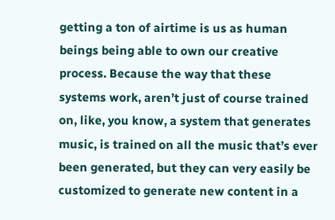getting a ton of airtime is us as human beings being able to own our creative process. Because the way that these systems work, aren’t just of course trained on, like, you know, a system that generates music, is trained on all the music that’s ever been generated, but they can very easily be customized to generate new content in a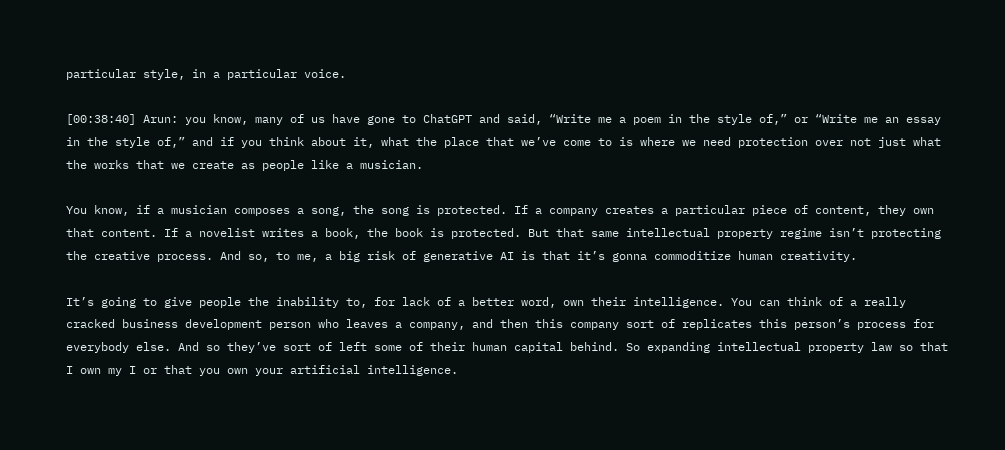particular style, in a particular voice.

[00:38:40] Arun: you know, many of us have gone to ChatGPT and said, “Write me a poem in the style of,” or “Write me an essay in the style of,” and if you think about it, what the place that we’ve come to is where we need protection over not just what the works that we create as people like a musician.

You know, if a musician composes a song, the song is protected. If a company creates a particular piece of content, they own that content. If a novelist writes a book, the book is protected. But that same intellectual property regime isn’t protecting the creative process. And so, to me, a big risk of generative AI is that it’s gonna commoditize human creativity.

It’s going to give people the inability to, for lack of a better word, own their intelligence. You can think of a really cracked business development person who leaves a company, and then this company sort of replicates this person’s process for everybody else. And so they’ve sort of left some of their human capital behind. So expanding intellectual property law so that I own my I or that you own your artificial intelligence.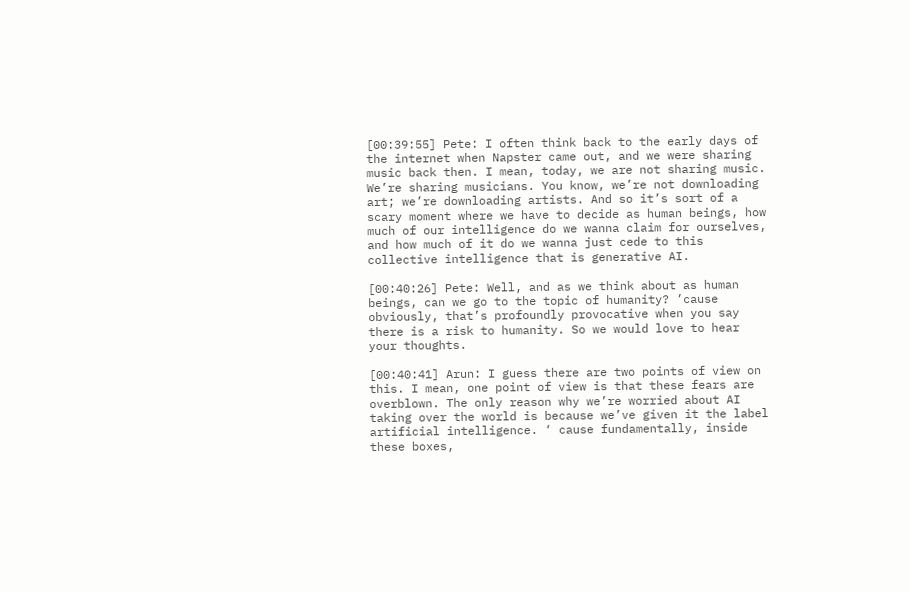[00:39:55] Pete: I often think back to the early days of the internet when Napster came out, and we were sharing music back then. I mean, today, we are not sharing music. We’re sharing musicians. You know, we’re not downloading art; we’re downloading artists. And so it’s sort of a scary moment where we have to decide as human beings, how much of our intelligence do we wanna claim for ourselves, and how much of it do we wanna just cede to this collective intelligence that is generative AI.

[00:40:26] Pete: Well, and as we think about as human beings, can we go to the topic of humanity? ’cause obviously, that’s profoundly provocative when you say there is a risk to humanity. So we would love to hear your thoughts.

[00:40:41] Arun: I guess there are two points of view on this. I mean, one point of view is that these fears are overblown. The only reason why we’re worried about AI taking over the world is because we’ve given it the label artificial intelligence. ‘ cause fundamentally, inside these boxes,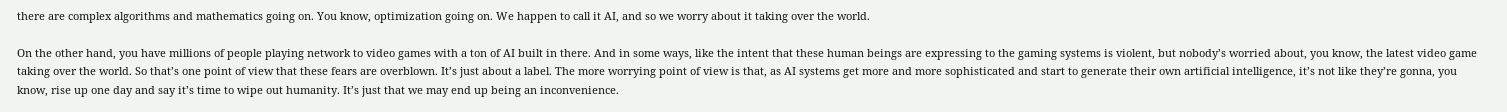there are complex algorithms and mathematics going on. You know, optimization going on. We happen to call it AI, and so we worry about it taking over the world.

On the other hand, you have millions of people playing network to video games with a ton of AI built in there. And in some ways, like the intent that these human beings are expressing to the gaming systems is violent, but nobody’s worried about, you know, the latest video game taking over the world. So that’s one point of view that these fears are overblown. It’s just about a label. The more worrying point of view is that, as AI systems get more and more sophisticated and start to generate their own artificial intelligence, it’s not like they’re gonna, you know, rise up one day and say it’s time to wipe out humanity. It’s just that we may end up being an inconvenience.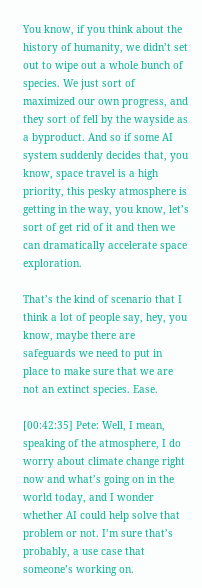You know, if you think about the history of humanity, we didn’t set out to wipe out a whole bunch of species. We just sort of maximized our own progress, and they sort of fell by the wayside as a byproduct. And so if some AI system suddenly decides that, you know, space travel is a high priority, this pesky atmosphere is getting in the way, you know, let’s sort of get rid of it and then we can dramatically accelerate space exploration.

That’s the kind of scenario that I think a lot of people say, hey, you know, maybe there are safeguards we need to put in place to make sure that we are not an extinct species. Ease.

[00:42:35] Pete: Well, I mean, speaking of the atmosphere, I do worry about climate change right now and what’s going on in the world today, and I wonder whether AI could help solve that problem or not. I’m sure that’s probably, a use case that someone’s working on.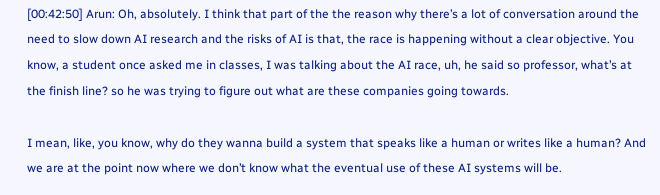[00:42:50] Arun: Oh, absolutely. I think that part of the the reason why there’s a lot of conversation around the need to slow down AI research and the risks of AI is that, the race is happening without a clear objective. You know, a student once asked me in classes, I was talking about the AI race, uh, he said so professor, what’s at the finish line? so he was trying to figure out what are these companies going towards.

I mean, like, you know, why do they wanna build a system that speaks like a human or writes like a human? And we are at the point now where we don’t know what the eventual use of these AI systems will be.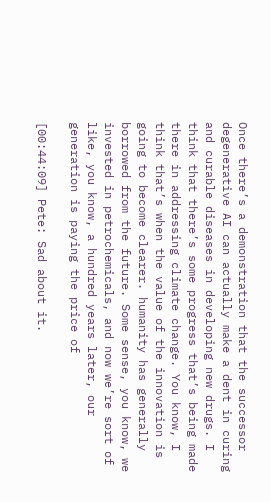Once there’s a demonstration that the successor degenerative AI can actually make a dent in curing and curable diseases in developing new drugs. I think that there’s some progress that’s being made there in addressing climate change. You know, I think that’s when the value of the innovation is going to become clearer. humanity has generally borrowed from the future. Some sense, you know, we invested in petrochemicals, and now we’re sort of like, you know, a hundred years later, our generation is paying the price of

[00:44:09] Pete: Sad about it.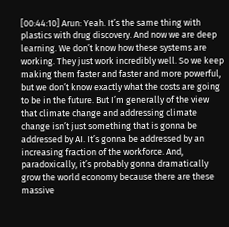[00:44:10] Arun: Yeah. It’s the same thing with plastics with drug discovery. And now we are deep learning. We don’t know how these systems are working. They just work incredibly well. So we keep making them faster and faster and more powerful, but we don’t know exactly what the costs are going to be in the future. But I’m generally of the view that climate change and addressing climate change isn’t just something that is gonna be addressed by AI. It’s gonna be addressed by an increasing fraction of the workforce. And, paradoxically, it’s probably gonna dramatically grow the world economy because there are these massive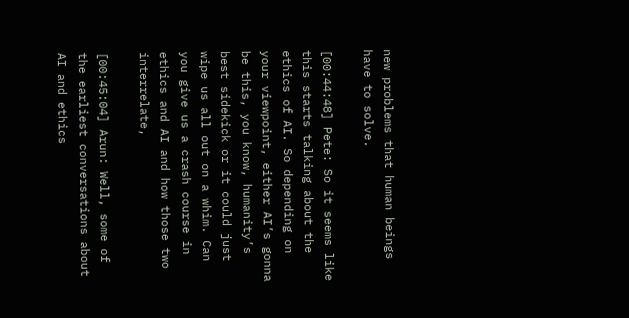new problems that human beings have to solve.

[00:44:48] Pete: So it seems like this starts talking about the ethics of AI. So depending on your viewpoint, either AI’s gonna be this, you know, humanity’s best sidekick or it could just wipe us all out on a whim. Can you give us a crash course in ethics and AI and how those two interrelate,

[00:45:04] Arun: Well, some of the earliest conversations about AI and ethics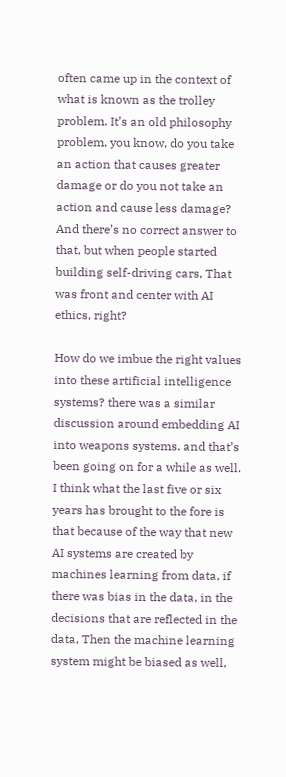often came up in the context of what is known as the trolley problem. It’s an old philosophy problem, you know, do you take an action that causes greater damage or do you not take an action and cause less damage? And there’s no correct answer to that, but when people started building self-driving cars, That was front and center with AI ethics, right?

How do we imbue the right values into these artificial intelligence systems? there was a similar discussion around embedding AI into weapons systems. and that’s been going on for a while as well. I think what the last five or six years has brought to the fore is that because of the way that new AI systems are created by machines learning from data, if there was bias in the data, in the decisions that are reflected in the data, Then the machine learning system might be biased as well,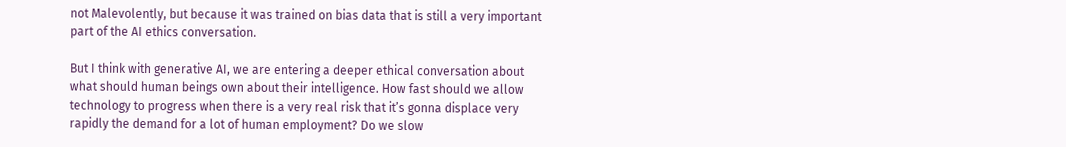not Malevolently, but because it was trained on bias data that is still a very important part of the AI ethics conversation.

But I think with generative AI, we are entering a deeper ethical conversation about what should human beings own about their intelligence. How fast should we allow technology to progress when there is a very real risk that it’s gonna displace very rapidly the demand for a lot of human employment? Do we slow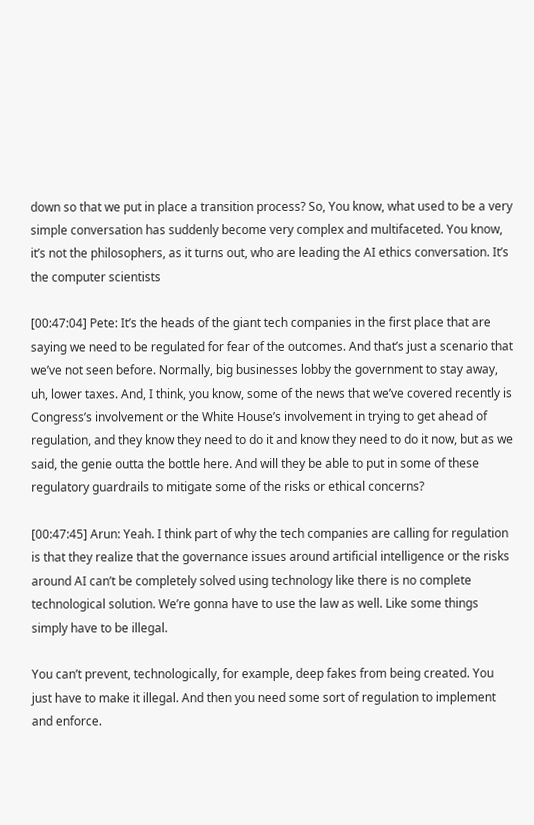down so that we put in place a transition process? So, You know, what used to be a very simple conversation has suddenly become very complex and multifaceted. You know, it’s not the philosophers, as it turns out, who are leading the AI ethics conversation. It’s the computer scientists

[00:47:04] Pete: It’s the heads of the giant tech companies in the first place that are saying we need to be regulated for fear of the outcomes. And that’s just a scenario that we’ve not seen before. Normally, big businesses lobby the government to stay away, uh, lower taxes. And, I think, you know, some of the news that we’ve covered recently is Congress’s involvement or the White House’s involvement in trying to get ahead of regulation, and they know they need to do it and know they need to do it now, but as we said, the genie outta the bottle here. And will they be able to put in some of these regulatory guardrails to mitigate some of the risks or ethical concerns?

[00:47:45] Arun: Yeah. I think part of why the tech companies are calling for regulation is that they realize that the governance issues around artificial intelligence or the risks around AI can’t be completely solved using technology like there is no complete technological solution. We’re gonna have to use the law as well. Like some things simply have to be illegal.

You can’t prevent, technologically, for example, deep fakes from being created. You just have to make it illegal. And then you need some sort of regulation to implement and enforce.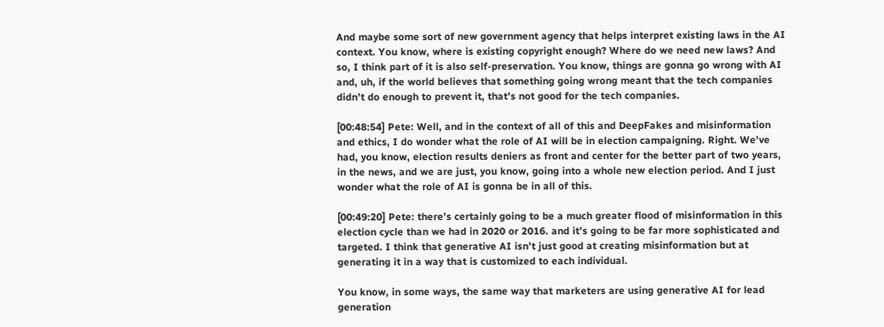And maybe some sort of new government agency that helps interpret existing laws in the AI context. You know, where is existing copyright enough? Where do we need new laws? And so, I think part of it is also self-preservation. You know, things are gonna go wrong with AI and, uh, if the world believes that something going wrong meant that the tech companies didn’t do enough to prevent it, that’s not good for the tech companies.

[00:48:54] Pete: Well, and in the context of all of this and DeepFakes and misinformation and ethics, I do wonder what the role of AI will be in election campaigning. Right. We’ve had, you know, election results deniers as front and center for the better part of two years, in the news, and we are just, you know, going into a whole new election period. And I just wonder what the role of AI is gonna be in all of this.

[00:49:20] Pete: there’s certainly going to be a much greater flood of misinformation in this election cycle than we had in 2020 or 2016. and it’s going to be far more sophisticated and targeted. I think that generative AI isn’t just good at creating misinformation but at generating it in a way that is customized to each individual.

You know, in some ways, the same way that marketers are using generative AI for lead generation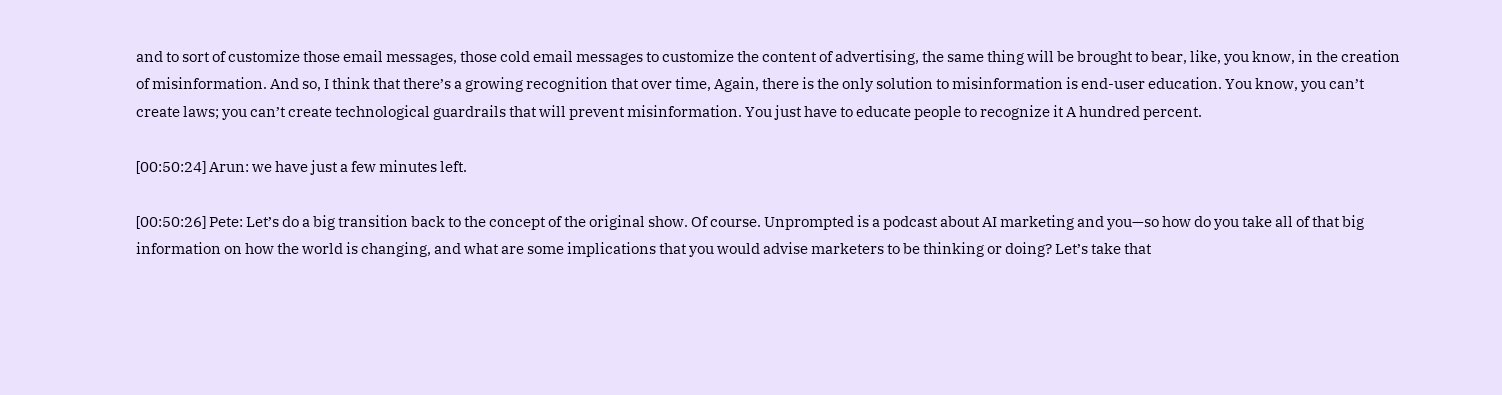and to sort of customize those email messages, those cold email messages to customize the content of advertising, the same thing will be brought to bear, like, you know, in the creation of misinformation. And so, I think that there’s a growing recognition that over time, Again, there is the only solution to misinformation is end-user education. You know, you can’t create laws; you can’t create technological guardrails that will prevent misinformation. You just have to educate people to recognize it A hundred percent.

[00:50:24] Arun: we have just a few minutes left.

[00:50:26] Pete: Let’s do a big transition back to the concept of the original show. Of course. Unprompted is a podcast about AI marketing and you—so how do you take all of that big information on how the world is changing, and what are some implications that you would advise marketers to be thinking or doing? Let’s take that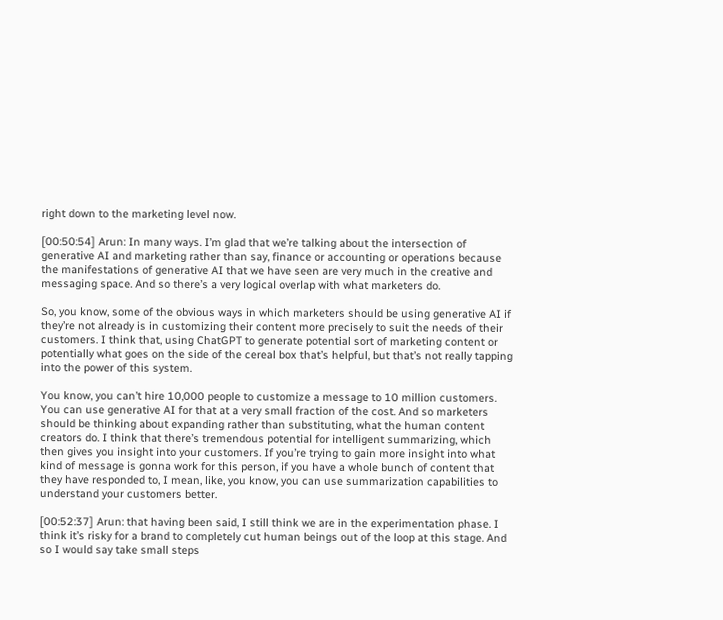right down to the marketing level now.

[00:50:54] Arun: In many ways. I’m glad that we’re talking about the intersection of generative AI and marketing rather than say, finance or accounting or operations because the manifestations of generative AI that we have seen are very much in the creative and messaging space. And so there’s a very logical overlap with what marketers do.

So, you know, some of the obvious ways in which marketers should be using generative AI if they’re not already is in customizing their content more precisely to suit the needs of their customers. I think that, using ChatGPT to generate potential sort of marketing content or potentially what goes on the side of the cereal box that’s helpful, but that’s not really tapping into the power of this system.

You know, you can’t hire 10,000 people to customize a message to 10 million customers. You can use generative AI for that at a very small fraction of the cost. And so marketers should be thinking about expanding rather than substituting, what the human content creators do. I think that there’s tremendous potential for intelligent summarizing, which then gives you insight into your customers. If you’re trying to gain more insight into what kind of message is gonna work for this person, if you have a whole bunch of content that they have responded to, I mean, like, you know, you can use summarization capabilities to understand your customers better.

[00:52:37] Arun: that having been said, I still think we are in the experimentation phase. I think it’s risky for a brand to completely cut human beings out of the loop at this stage. And so I would say take small steps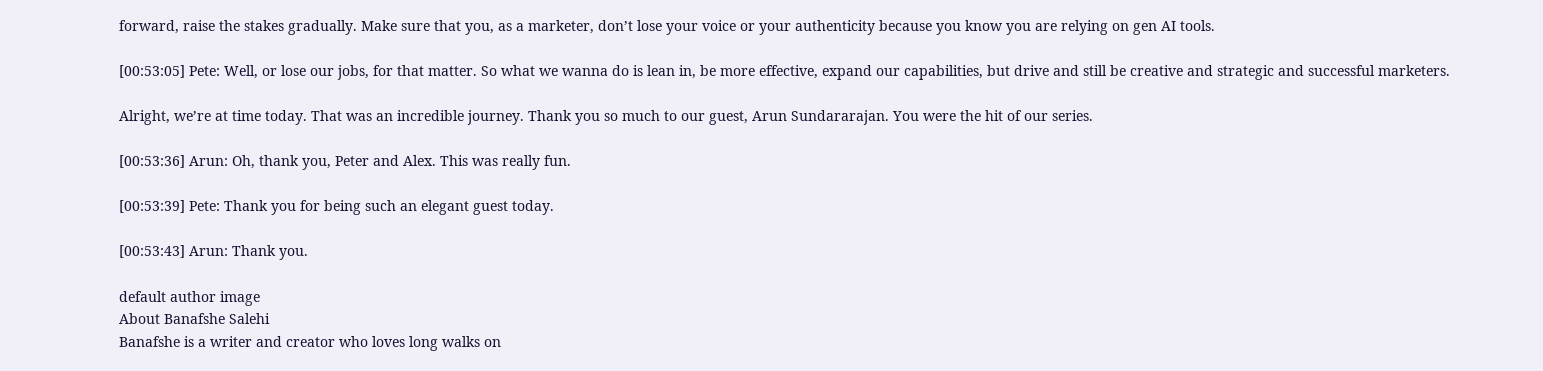forward, raise the stakes gradually. Make sure that you, as a marketer, don’t lose your voice or your authenticity because you know you are relying on gen AI tools.

[00:53:05] Pete: Well, or lose our jobs, for that matter. So what we wanna do is lean in, be more effective, expand our capabilities, but drive and still be creative and strategic and successful marketers.

Alright, we’re at time today. That was an incredible journey. Thank you so much to our guest, Arun Sundararajan. You were the hit of our series.

[00:53:36] Arun: Oh, thank you, Peter and Alex. This was really fun.

[00:53:39] Pete: Thank you for being such an elegant guest today.

[00:53:43] Arun: Thank you.

default author image
About Banafshe Salehi
Banafshe is a writer and creator who loves long walks on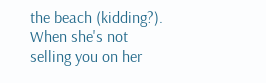the beach (kidding?). When she's not selling you on her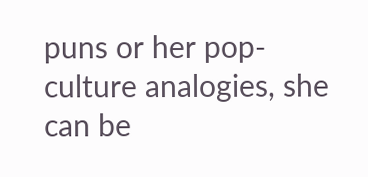puns or her pop-culture analogies, she can be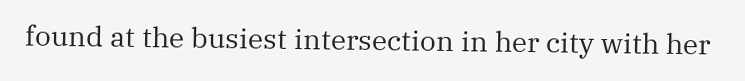found at the busiest intersection in her city with her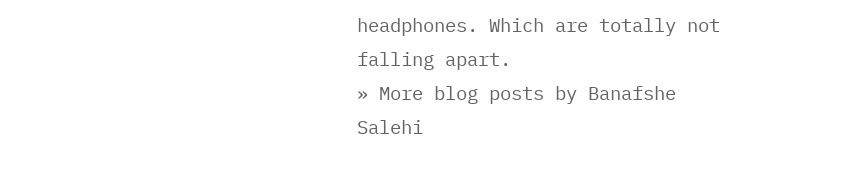headphones. Which are totally not falling apart.
» More blog posts by Banafshe Salehi